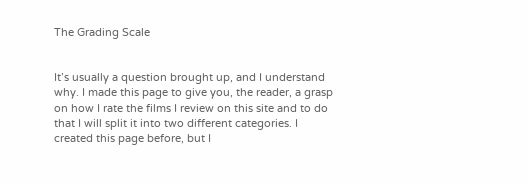The Grading Scale


It’s usually a question brought up, and I understand why. I made this page to give you, the reader, a grasp on how I rate the films I review on this site and to do that I will split it into two different categories. I created this page before, but I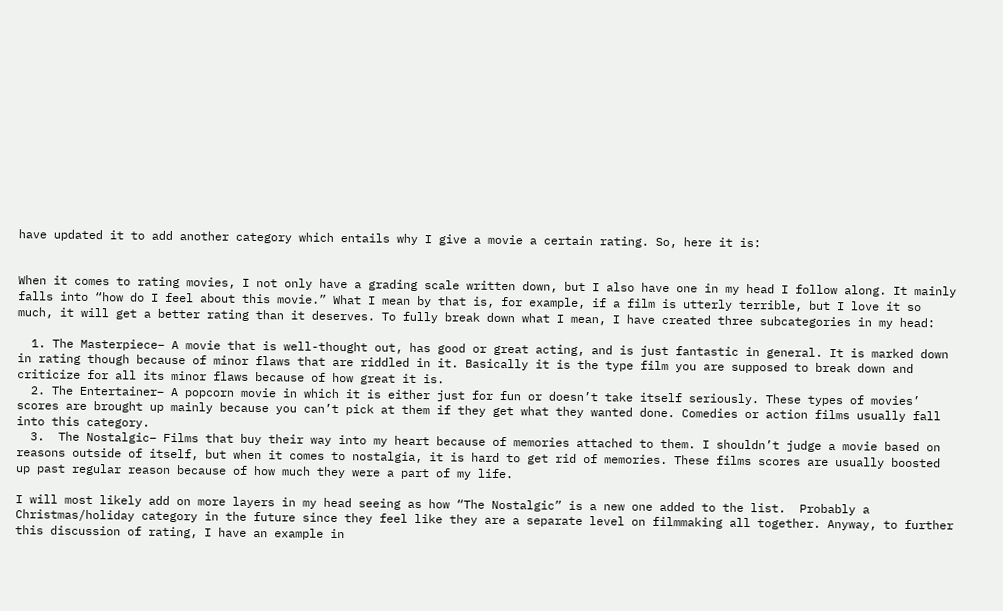have updated it to add another category which entails why I give a movie a certain rating. So, here it is:


When it comes to rating movies, I not only have a grading scale written down, but I also have one in my head I follow along. It mainly falls into “how do I feel about this movie.” What I mean by that is, for example, if a film is utterly terrible, but I love it so much, it will get a better rating than it deserves. To fully break down what I mean, I have created three subcategories in my head:

  1. The Masterpiece– A movie that is well-thought out, has good or great acting, and is just fantastic in general. It is marked down in rating though because of minor flaws that are riddled in it. Basically it is the type film you are supposed to break down and criticize for all its minor flaws because of how great it is.
  2. The Entertainer– A popcorn movie in which it is either just for fun or doesn’t take itself seriously. These types of movies’ scores are brought up mainly because you can’t pick at them if they get what they wanted done. Comedies or action films usually fall into this category.
  3.  The Nostalgic– Films that buy their way into my heart because of memories attached to them. I shouldn’t judge a movie based on reasons outside of itself, but when it comes to nostalgia, it is hard to get rid of memories. These films scores are usually boosted up past regular reason because of how much they were a part of my life.

I will most likely add on more layers in my head seeing as how “The Nostalgic” is a new one added to the list.  Probably a Christmas/holiday category in the future since they feel like they are a separate level on filmmaking all together. Anyway, to further this discussion of rating, I have an example in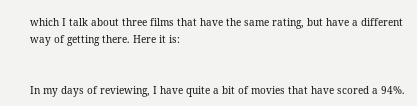which I talk about three films that have the same rating, but have a different way of getting there. Here it is:


In my days of reviewing, I have quite a bit of movies that have scored a 94%.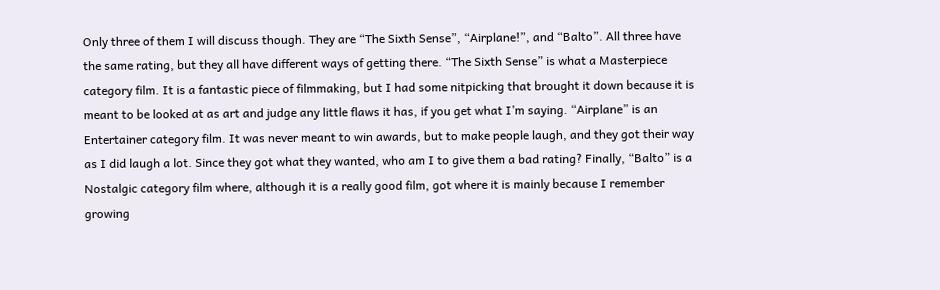Only three of them I will discuss though. They are “The Sixth Sense”, “Airplane!”, and “Balto”. All three have the same rating, but they all have different ways of getting there. “The Sixth Sense” is what a Masterpiece category film. It is a fantastic piece of filmmaking, but I had some nitpicking that brought it down because it is meant to be looked at as art and judge any little flaws it has, if you get what I’m saying. “Airplane” is an Entertainer category film. It was never meant to win awards, but to make people laugh, and they got their way as I did laugh a lot. Since they got what they wanted, who am I to give them a bad rating? Finally, “Balto” is a Nostalgic category film where, although it is a really good film, got where it is mainly because I remember growing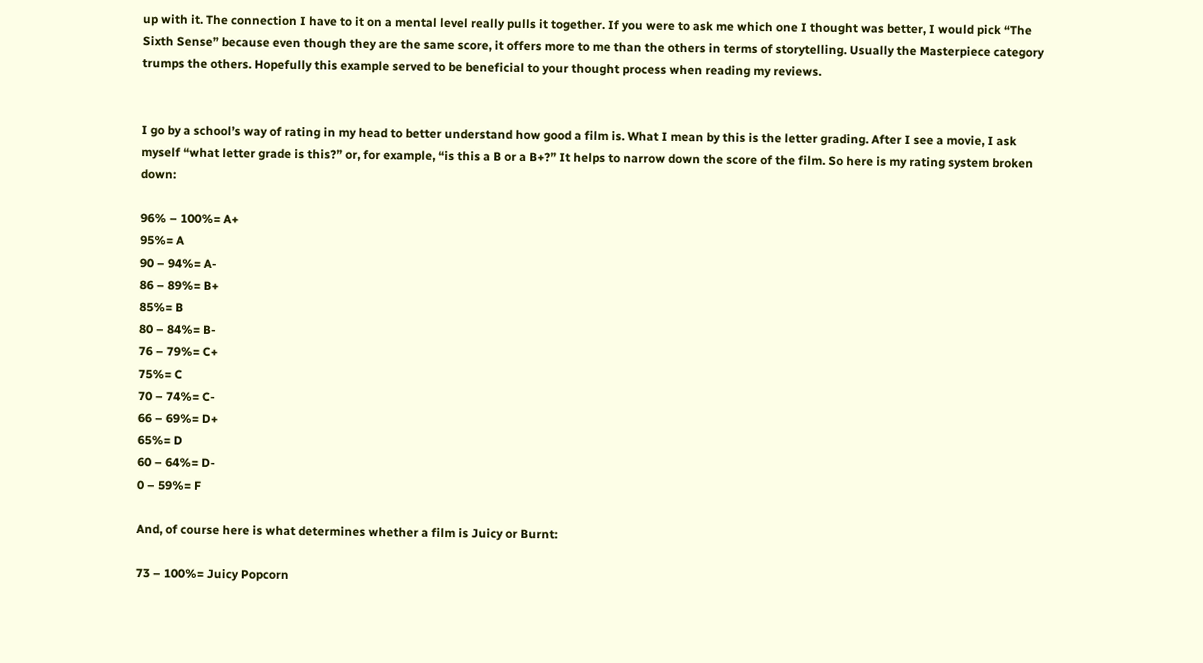up with it. The connection I have to it on a mental level really pulls it together. If you were to ask me which one I thought was better, I would pick “The Sixth Sense” because even though they are the same score, it offers more to me than the others in terms of storytelling. Usually the Masterpiece category trumps the others. Hopefully this example served to be beneficial to your thought process when reading my reviews.


I go by a school’s way of rating in my head to better understand how good a film is. What I mean by this is the letter grading. After I see a movie, I ask myself “what letter grade is this?” or, for example, “is this a B or a B+?” It helps to narrow down the score of the film. So here is my rating system broken down:

96% – 100%= A+
95%= A
90 – 94%= A-
86 – 89%= B+
85%= B
80 – 84%= B-
76 – 79%= C+
75%= C
70 – 74%= C-
66 – 69%= D+
65%= D
60 – 64%= D-
0 – 59%= F

And, of course here is what determines whether a film is Juicy or Burnt:

73 – 100%= Juicy Popcorn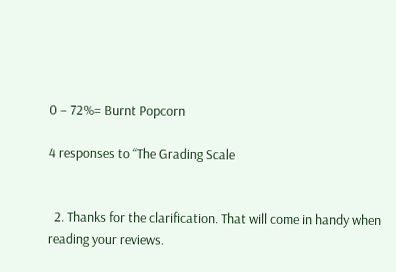0 – 72%= Burnt Popcorn

4 responses to “The Grading Scale


  2. Thanks for the clarification. That will come in handy when reading your reviews.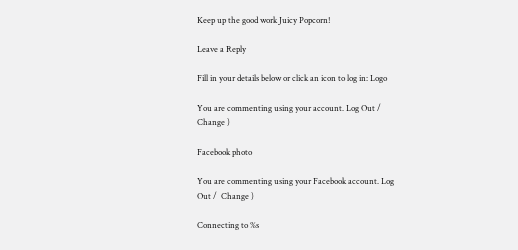Keep up the good work Juicy Popcorn!

Leave a Reply

Fill in your details below or click an icon to log in: Logo

You are commenting using your account. Log Out /  Change )

Facebook photo

You are commenting using your Facebook account. Log Out /  Change )

Connecting to %s